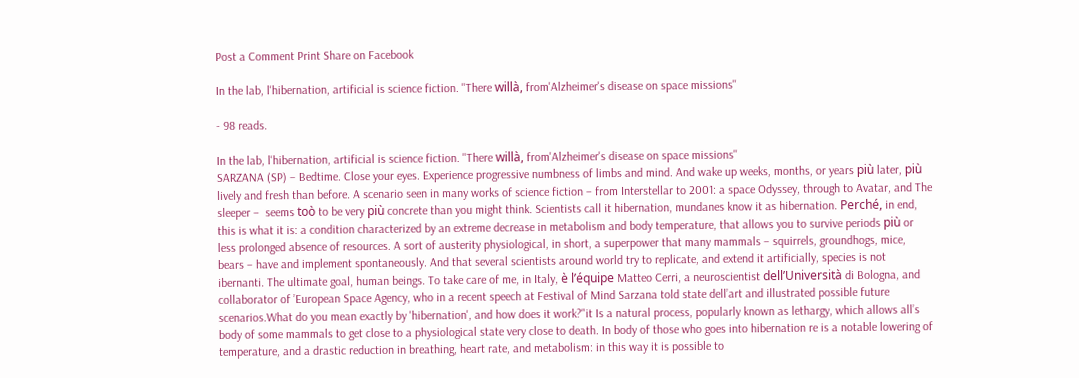Post a Comment Print Share on Facebook

In the lab, l'hibernation, artificial is science fiction. ''There willà, from'Alzheimer's disease on space missions''

- 98 reads.

In the lab, l'hibernation, artificial is science fiction. ''There willà, from'Alzheimer's disease on space missions''
SARZANA (SP) – Bedtime. Close your eyes. Experience progressive numbness of limbs and mind. And wake up weeks, months, or years più later, più lively and fresh than before. A scenario seen in many works of science fiction – from Interstellar to 2001: a space Odyssey, through to Avatar, and The sleeper –  seems toò to be very più concrete than you might think. Scientists call it hibernation, mundanes know it as hibernation. Perché, in end, this is what it is: a condition characterized by an extreme decrease in metabolism and body temperature, that allows you to survive periods più or less prolonged absence of resources. A sort of austerity physiological, in short, a superpower that many mammals – squirrels, groundhogs, mice, bears – have and implement spontaneously. And that several scientists around world try to replicate, and extend it artificially, species is not ibernanti. The ultimate goal, human beings. To take care of me, in Italy, è l’équipe Matteo Cerri, a neuroscientist dell’Università di Bologna, and collaborator of ’European Space Agency, who in a recent speech at Festival of Mind Sarzana told state dell’art and illustrated possible future scenarios.What do you mean exactly by 'hibernation', and how does it work?"it Is a natural process, popularly known as lethargy, which allows all’s body of some mammals to get close to a physiological state very close to death. In body of those who goes into hibernation re is a notable lowering of temperature, and a drastic reduction in breathing, heart rate, and metabolism: in this way it is possible to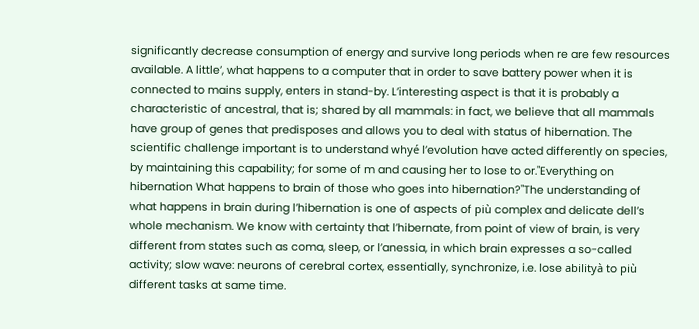significantly decrease consumption of energy and survive long periods when re are few resources available. A little’, what happens to a computer that in order to save battery power when it is connected to mains supply, enters in stand-by. L’interesting aspect is that it is probably a characteristic of ancestral, that is; shared by all mammals: in fact, we believe that all mammals have group of genes that predisposes and allows you to deal with status of hibernation. The scientific challenge important is to understand whyé l’evolution have acted differently on species, by maintaining this capability; for some of m and causing her to lose to or."Everything on hibernation What happens to brain of those who goes into hibernation?"The understanding of what happens in brain during l’hibernation is one of aspects of più complex and delicate dell’s whole mechanism. We know with certainty that l’hibernate, from point of view of brain, is very different from states such as coma, sleep, or l’anessia, in which brain expresses a so-called activity; slow wave: neurons of cerebral cortex, essentially, synchronize, i.e. lose abilityà to più different tasks at same time.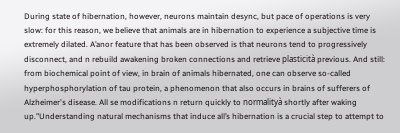During state of hibernation, however, neurons maintain desync, but pace of operations is very slow: for this reason, we believe that animals are in hibernation to experience a subjective time is extremely dilated. A’anor feature that has been observed is that neurons tend to progressively disconnect, and n rebuild awakening broken connections and retrieve plasticità previous. And still: from biochemical point of view, in brain of animals hibernated, one can observe so-called hyperphosphorylation of tau protein, a phenomenon that also occurs in brains of sufferers of Alzheimer's disease. All se modifications n return quickly to normalityà shortly after waking up."Understanding natural mechanisms that induce all’s hibernation is a crucial step to attempt to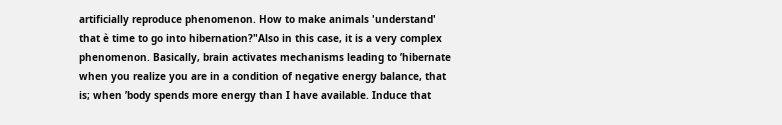artificially reproduce phenomenon. How to make animals 'understand' that è time to go into hibernation?"Also in this case, it is a very complex phenomenon. Basically, brain activates mechanisms leading to ’hibernate when you realize you are in a condition of negative energy balance, that is; when ’body spends more energy than I have available. Induce that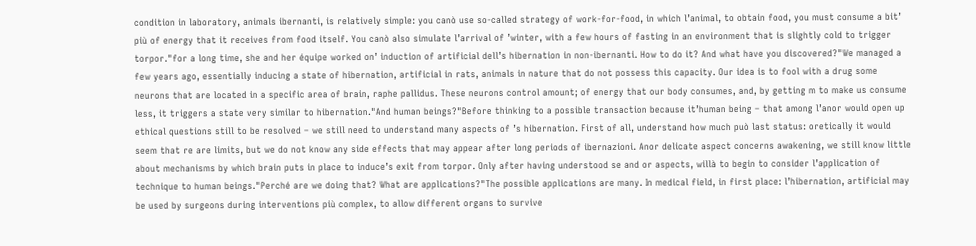condition in laboratory, animals ibernanti, is relatively simple: you canò use so-called strategy of work-for-food, in which l’animal, to obtain food, you must consume a bit’ più of energy that it receives from food itself. You canò also simulate l’arrival of ’winter, with a few hours of fasting in an environment that is slightly cold to trigger torpor."for a long time, she and her équipe worked on’ induction of artificial dell’s hibernation in non-ibernanti. How to do it? And what have you discovered?"We managed a few years ago, essentially inducing a state of hibernation, artificial in rats, animals in nature that do not possess this capacity. Our idea is to fool with a drug some neurons that are located in a specific area of brain, raphe pallidus. These neurons control amount; of energy that our body consumes, and, by getting m to make us consume less, it triggers a state very similar to hibernation."And human beings?"Before thinking to a possible transaction because it’human being – that among l’anor would open up ethical questions still to be resolved – we still need to understand many aspects of ’s hibernation. First of all, understand how much può last status: oretically it would seem that re are limits, but we do not know any side effects that may appear after long periods of ibernazioni. Anor delicate aspect concerns awakening, we still know little about mechanisms by which brain puts in place to induce’s exit from torpor. Only after having understood se and or aspects, willà to begin to consider l’application of technique to human beings."Perché are we doing that? What are applications?"The possible applications are many. In medical field, in first place: l’hibernation, artificial may be used by surgeons during interventions più complex, to allow different organs to survive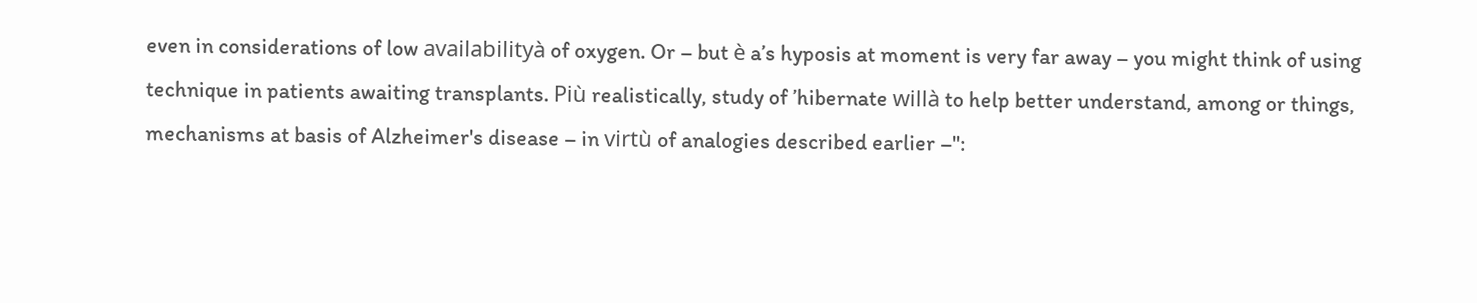even in considerations of low availabilityà of oxygen. Or – but è a’s hyposis at moment is very far away – you might think of using technique in patients awaiting transplants. Più realistically, study of ’hibernate willà to help better understand, among or things, mechanisms at basis of Alzheimer's disease – in virtù of analogies described earlier –":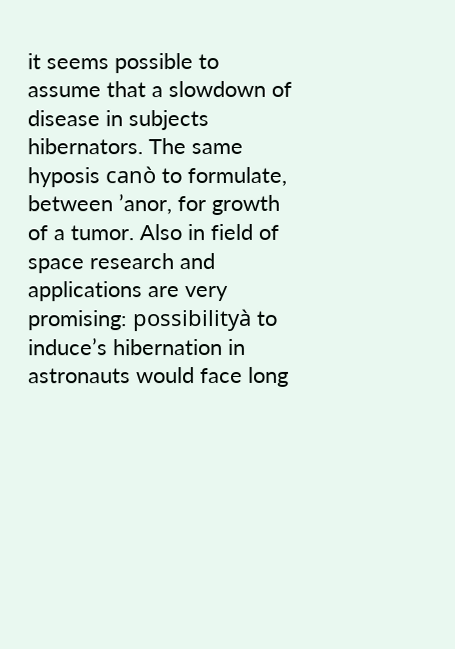it seems possible to assume that a slowdown of disease in subjects hibernators. The same hyposis canò to formulate, between ’anor, for growth of a tumor. Also in field of space research and applications are very promising: possibilityà to induce’s hibernation in astronauts would face long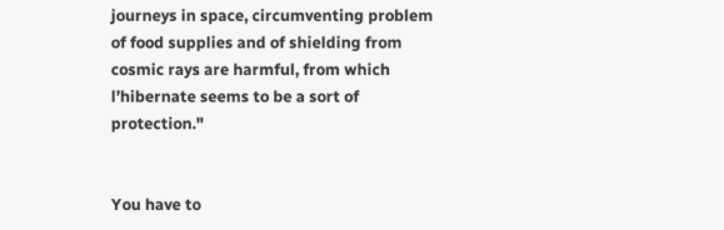journeys in space, circumventing problem of food supplies and of shielding from cosmic rays are harmful, from which l’hibernate seems to be a sort of protection."


You have to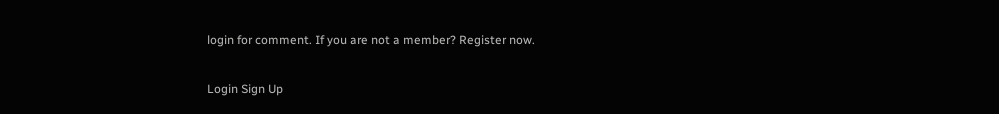login for comment. If you are not a member? Register now.

Login Sign Up